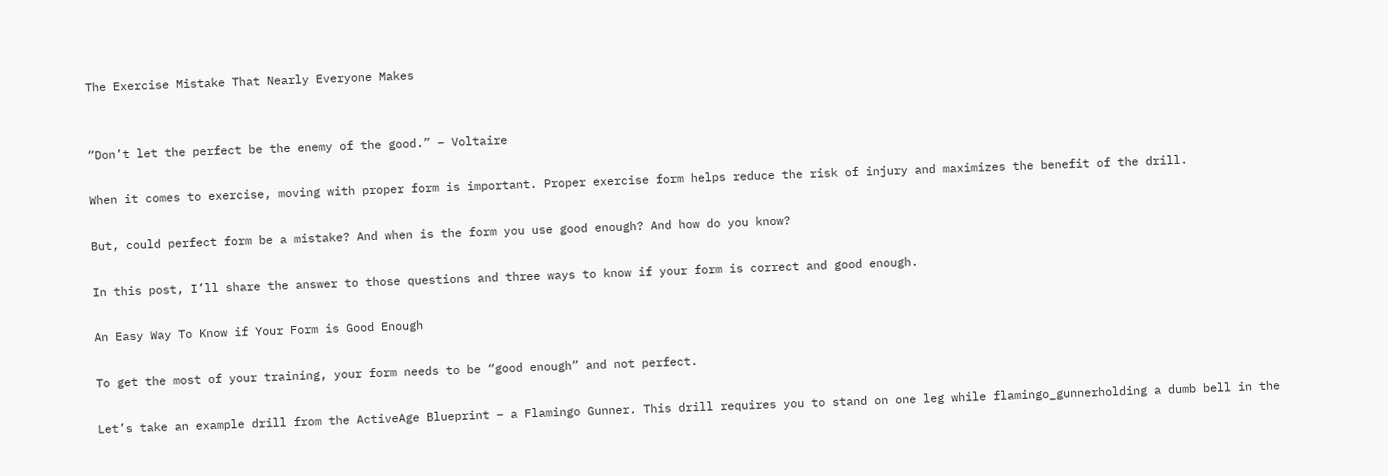The Exercise Mistake That Nearly Everyone Makes


“Don’t let the perfect be the enemy of the good.” – Voltaire

When it comes to exercise, moving with proper form is important. Proper exercise form helps reduce the risk of injury and maximizes the benefit of the drill.

But, could perfect form be a mistake? And when is the form you use good enough? And how do you know?

In this post, I’ll share the answer to those questions and three ways to know if your form is correct and good enough.

An Easy Way To Know if Your Form is Good Enough

To get the most of your training, your form needs to be “good enough” and not perfect.

Let’s take an example drill from the ActiveAge Blueprint – a Flamingo Gunner. This drill requires you to stand on one leg while flamingo_gunnerholding a dumb bell in the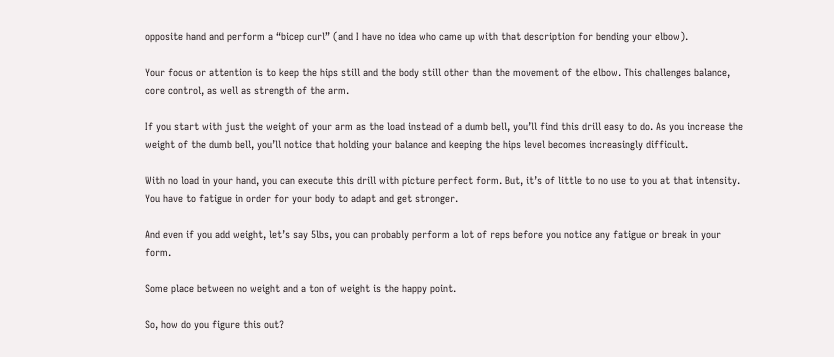opposite hand and perform a “bicep curl” (and I have no idea who came up with that description for bending your elbow).

Your focus or attention is to keep the hips still and the body still other than the movement of the elbow. This challenges balance, core control, as well as strength of the arm.

If you start with just the weight of your arm as the load instead of a dumb bell, you’ll find this drill easy to do. As you increase the weight of the dumb bell, you’ll notice that holding your balance and keeping the hips level becomes increasingly difficult.

With no load in your hand, you can execute this drill with picture perfect form. But, it’s of little to no use to you at that intensity. You have to fatigue in order for your body to adapt and get stronger.

And even if you add weight, let’s say 5lbs, you can probably perform a lot of reps before you notice any fatigue or break in your form.

Some place between no weight and a ton of weight is the happy point.

So, how do you figure this out?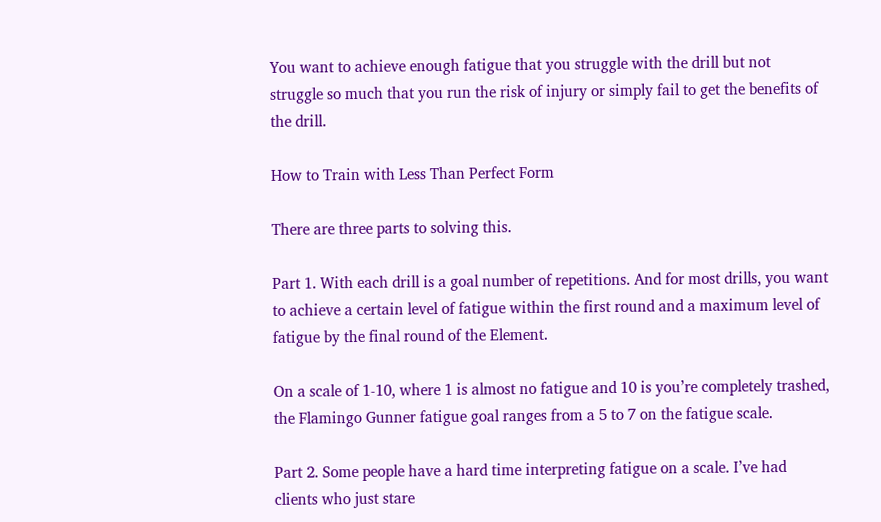You want to achieve enough fatigue that you struggle with the drill but not struggle so much that you run the risk of injury or simply fail to get the benefits of the drill.

How to Train with Less Than Perfect Form

There are three parts to solving this.

Part 1. With each drill is a goal number of repetitions. And for most drills, you want to achieve a certain level of fatigue within the first round and a maximum level of fatigue by the final round of the Element.

On a scale of 1-10, where 1 is almost no fatigue and 10 is you’re completely trashed, the Flamingo Gunner fatigue goal ranges from a 5 to 7 on the fatigue scale.

Part 2. Some people have a hard time interpreting fatigue on a scale. I’ve had clients who just stare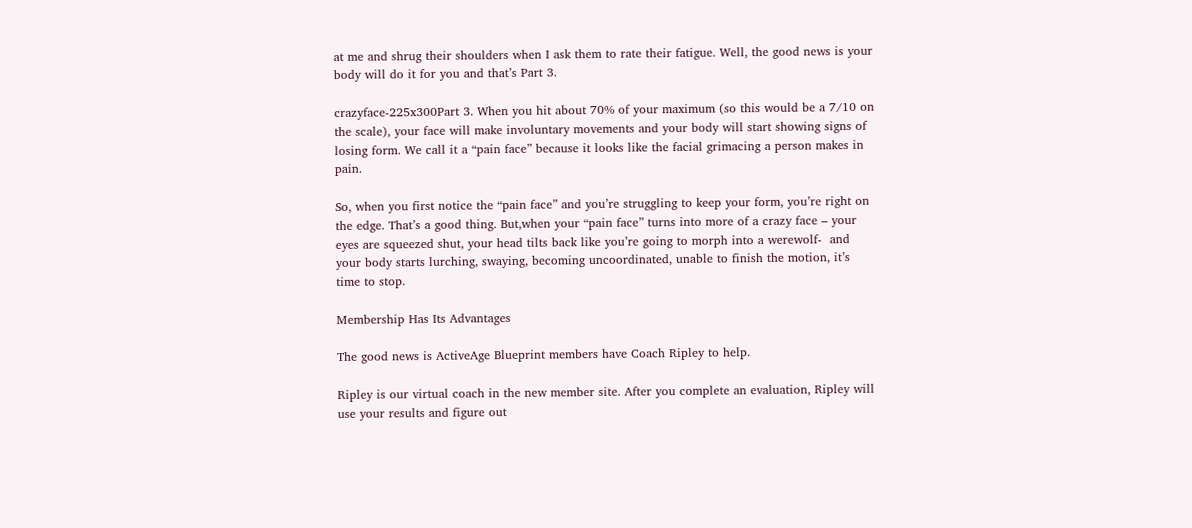at me and shrug their shoulders when I ask them to rate their fatigue. Well, the good news is your body will do it for you and that’s Part 3.

crazyface-225x300Part 3. When you hit about 70% of your maximum (so this would be a 7/10 on the scale), your face will make involuntary movements and your body will start showing signs of losing form. We call it a “pain face” because it looks like the facial grimacing a person makes in pain.

So, when you first notice the “pain face” and you’re struggling to keep your form, you’re right on the edge. That’s a good thing. But,when your “pain face” turns into more of a crazy face – your eyes are squeezed shut, your head tilts back like you’re going to morph into a werewolf-  and your body starts lurching, swaying, becoming uncoordinated, unable to finish the motion, it’s time to stop.

Membership Has Its Advantages

The good news is ActiveAge Blueprint members have Coach Ripley to help.

Ripley is our virtual coach in the new member site. After you complete an evaluation, Ripley will use your results and figure out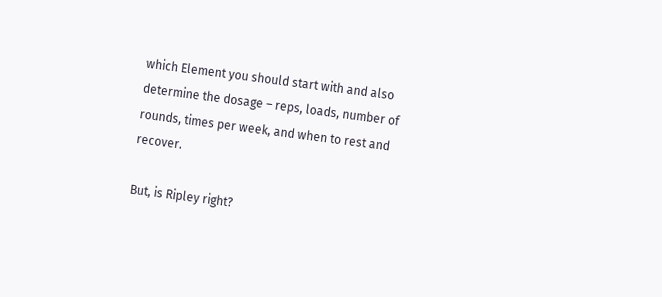which Element you should start with and also determine the dosage – reps, loads, number of rounds, times per week, and when to rest and recover.

But, is Ripley right?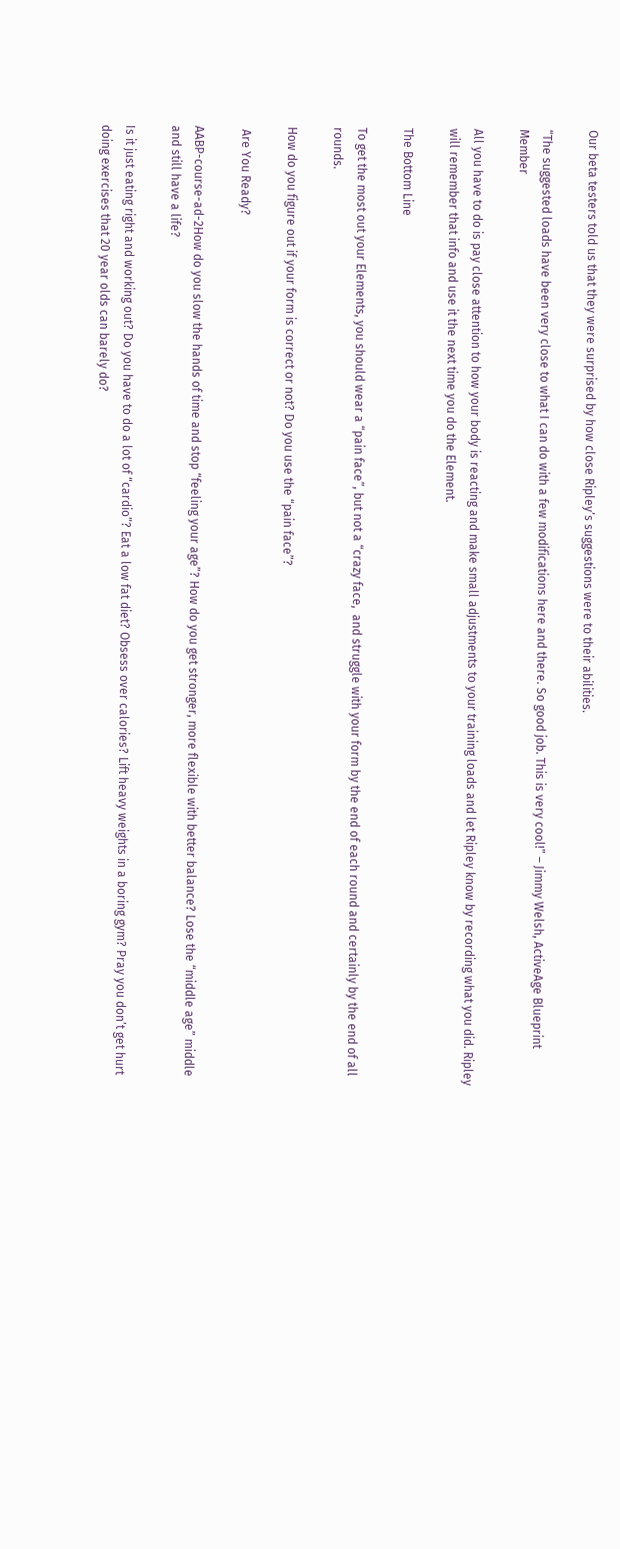Our beta testers told us that they were surprised by how close Ripley’s suggestions were to their abilities.

“The suggested loads have been very close to what I can do with a few modifications here and there. So good job. This is very cool!” – Jimmy Welsh, ActiveAge Blueprint Member

All you have to do is pay close attention to how your body is reacting and make small adjustments to your training loads and let Ripley know by recording what you did. Ripley will remember that info and use it the next time you do the Element.

The Bottom Line

To get the most out your Elements, you should wear a “pain face”, but not a “crazy face,  and struggle with your form by the end of each round and certainly by the end of all rounds.

How do you figure out if your form is correct or not? Do you use the “pain face”?

 Are You Ready?

AABP-course-ad-2How do you slow the hands of time and stop “feeling your age”? How do you get stronger, more flexible with better balance? Lose the “middle age” middle and still have a life?

Is it just eating right and working out? Do you have to do a lot of “cardio”? Eat a low fat diet? Obsess over calories? Lift heavy weights in a boring gym? Pray you don’t get hurt doing exercises that 20 year olds can barely do?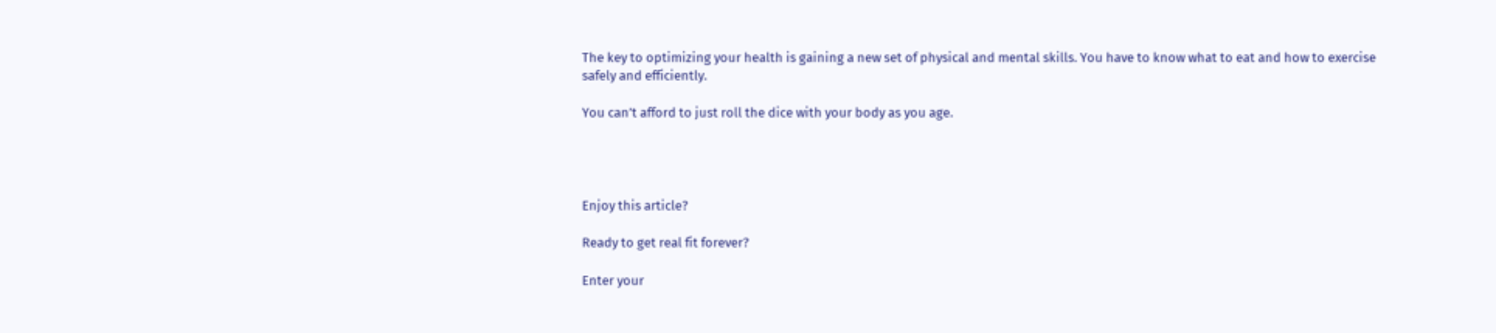The key to optimizing your health is gaining a new set of physical and mental skills. You have to know what to eat and how to exercise safely and efficiently.

You can’t afford to just roll the dice with your body as you age.




Enjoy this article?

Ready to get real fit forever?

Enter your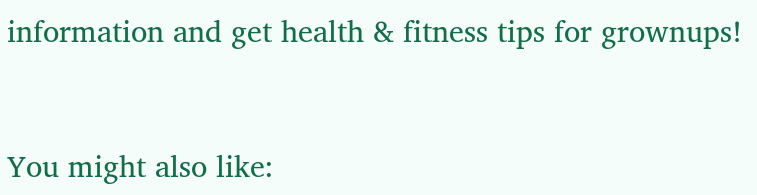information and get health & fitness tips for grownups!


You might also like: